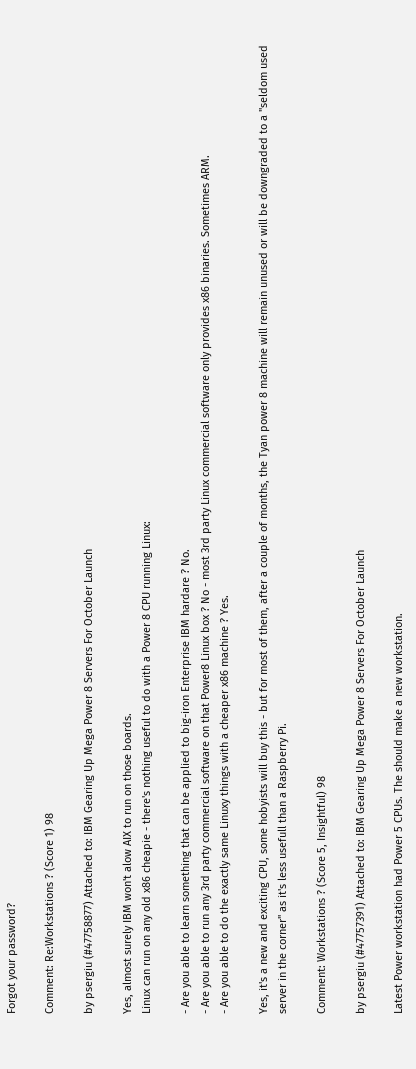Forgot your password?

Comment: Re:Workstations ? (Score 1) 98

by psergiu (#47758877) Attached to: IBM Gearing Up Mega Power 8 Servers For October Launch

Yes, almost surely IBM won't alow AIX to run on those boards.
Linux can run on any old x86 cheapie - there's nothing useful to do with a Power 8 CPU running Linux:

- Are you able to learn something that can be applied to big-iron Enterprise IBM hardare ? No.
- Are you able to run any 3rd party commercial software on that Power8 Linux box ? No - most 3rd party Linux commercial software only provides x86 binaries. Sometimes ARM.
- Are you able to do the exactly same Linuxy things with a cheaper x86 machine ? Yes.

Yes, it's a new and exciting CPU, some hobyists will buy this - but for most of them, after a couple of months, the Tyan power 8 machine will remain unused or will be downgraded to a "seldom used server in the corner" as it's less usefull than a Raspberry Pi.

Comment: Workstations ? (Score 5, Insightful) 98

by psergiu (#47757391) Attached to: IBM Gearing Up Mega Power 8 Servers For October Launch

Latest Power workstation had Power 5 CPUs. The should make a new workstation.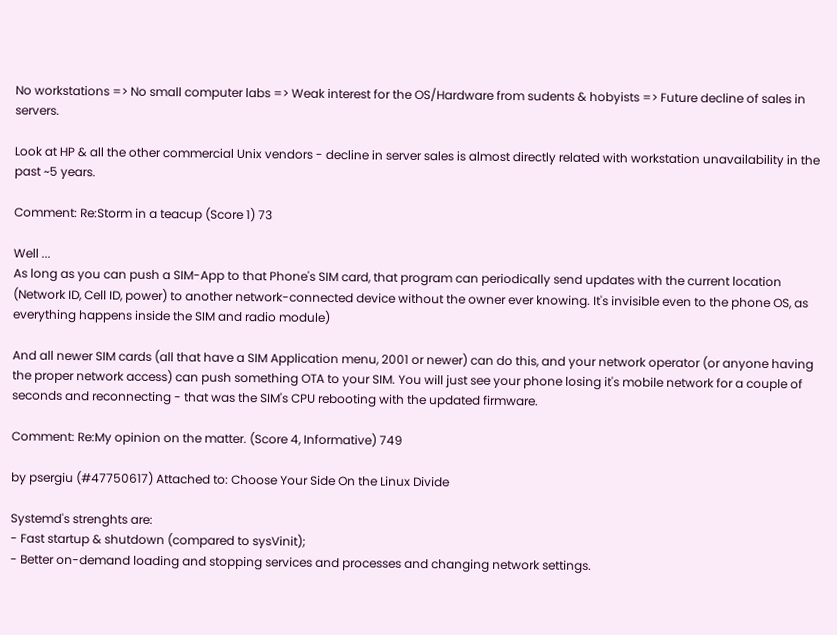No workstations => No small computer labs => Weak interest for the OS/Hardware from sudents & hobyists => Future decline of sales in servers.

Look at HP & all the other commercial Unix vendors - decline in server sales is almost directly related with workstation unavailability in the past ~5 years.

Comment: Re:Storm in a teacup (Score 1) 73

Well ...
As long as you can push a SIM-App to that Phone's SIM card, that program can periodically send updates with the current location (Network ID, Cell ID, power) to another network-connected device without the owner ever knowing. It's invisible even to the phone OS, as everything happens inside the SIM and radio module)

And all newer SIM cards (all that have a SIM Application menu, 2001 or newer) can do this, and your network operator (or anyone having the proper network access) can push something OTA to your SIM. You will just see your phone losing it's mobile network for a couple of seconds and reconnecting - that was the SIM's CPU rebooting with the updated firmware.

Comment: Re:My opinion on the matter. (Score 4, Informative) 749

by psergiu (#47750617) Attached to: Choose Your Side On the Linux Divide

Systemd's strenghts are:
- Fast startup & shutdown (compared to sysVinit);
- Better on-demand loading and stopping services and processes and changing network settings.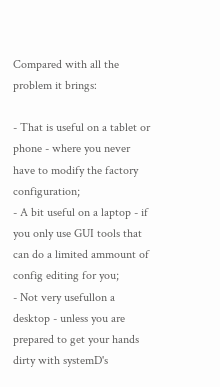Compared with all the problem it brings:

- That is useful on a tablet or phone - where you never have to modify the factory configuration;
- A bit useful on a laptop - if you only use GUI tools that can do a limited ammount of config editing for you;
- Not very usefullon a desktop - unless you are prepared to get your hands dirty with systemD's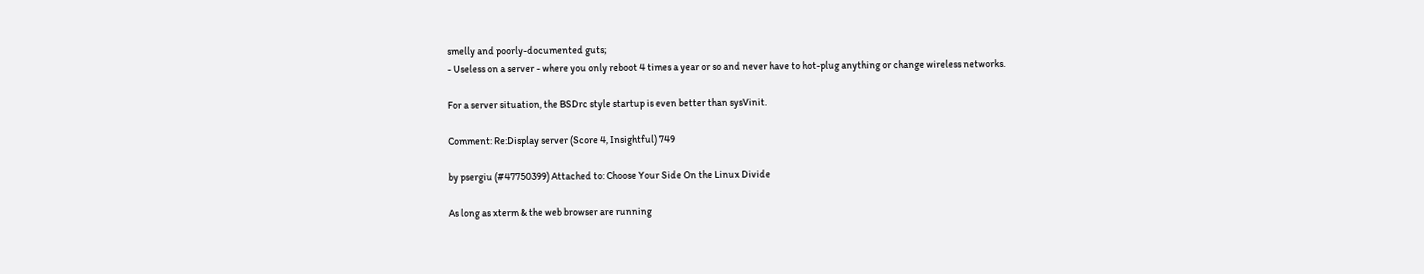smelly and poorly-documented guts;
- Useless on a server - where you only reboot 4 times a year or so and never have to hot-plug anything or change wireless networks.

For a server situation, the BSDrc style startup is even better than sysVinit.

Comment: Re:Display server (Score 4, Insightful) 749

by psergiu (#47750399) Attached to: Choose Your Side On the Linux Divide

As long as xterm & the web browser are running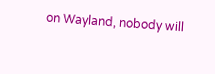on Wayland, nobody will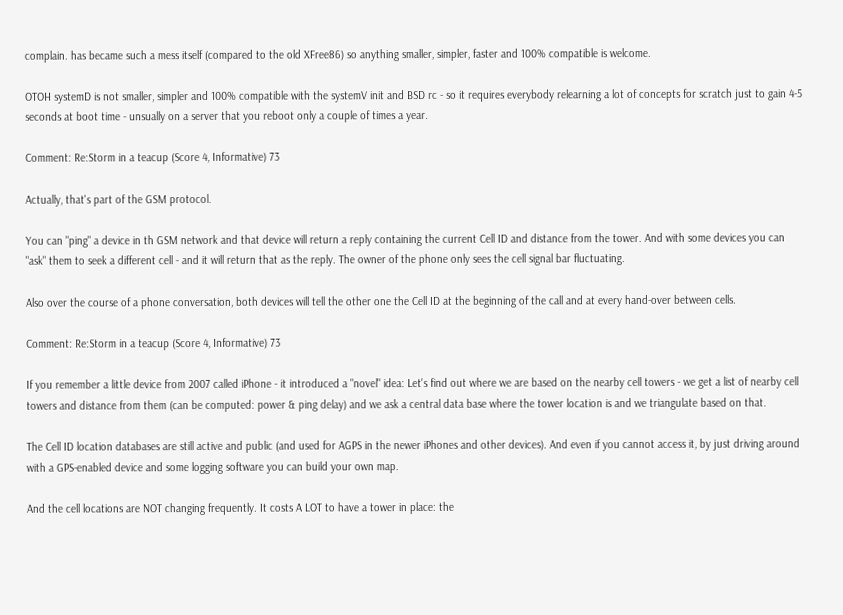complain. has became such a mess itself (compared to the old XFree86) so anything smaller, simpler, faster and 100% compatible is welcome.

OTOH systemD is not smaller, simpler and 100% compatible with the systemV init and BSD rc - so it requires everybody relearning a lot of concepts for scratch just to gain 4-5 seconds at boot time - unsually on a server that you reboot only a couple of times a year.

Comment: Re:Storm in a teacup (Score 4, Informative) 73

Actually, that's part of the GSM protocol.

You can "ping" a device in th GSM network and that device will return a reply containing the current Cell ID and distance from the tower. And with some devices you can "ask" them to seek a different cell - and it will return that as the reply. The owner of the phone only sees the cell signal bar fluctuating.

Also over the course of a phone conversation, both devices will tell the other one the Cell ID at the beginning of the call and at every hand-over between cells.

Comment: Re:Storm in a teacup (Score 4, Informative) 73

If you remember a little device from 2007 called iPhone - it introduced a "novel" idea: Let's find out where we are based on the nearby cell towers - we get a list of nearby cell towers and distance from them (can be computed: power & ping delay) and we ask a central data base where the tower location is and we triangulate based on that.

The Cell ID location databases are still active and public (and used for AGPS in the newer iPhones and other devices). And even if you cannot access it, by just driving around with a GPS-enabled device and some logging software you can build your own map.

And the cell locations are NOT changing frequently. It costs A LOT to have a tower in place: the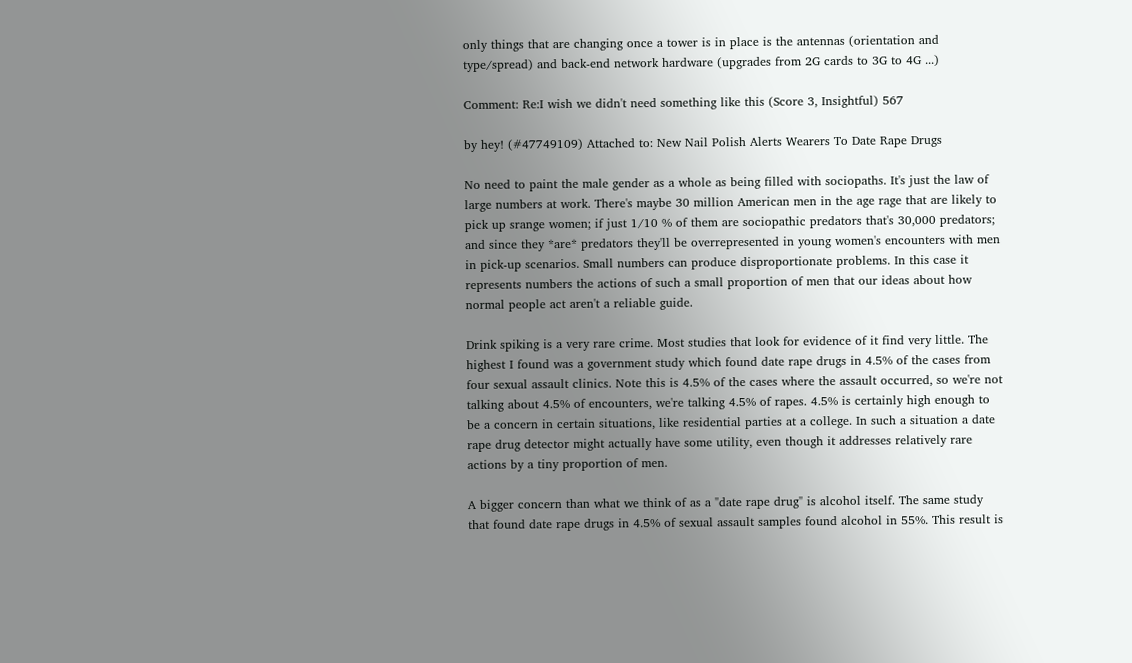only things that are changing once a tower is in place is the antennas (orientation and type/spread) and back-end network hardware (upgrades from 2G cards to 3G to 4G ...)

Comment: Re:I wish we didn't need something like this (Score 3, Insightful) 567

by hey! (#47749109) Attached to: New Nail Polish Alerts Wearers To Date Rape Drugs

No need to paint the male gender as a whole as being filled with sociopaths. It's just the law of large numbers at work. There's maybe 30 million American men in the age rage that are likely to pick up srange women; if just 1/10 % of them are sociopathic predators that's 30,000 predators; and since they *are* predators they'll be overrepresented in young women's encounters with men in pick-up scenarios. Small numbers can produce disproportionate problems. In this case it represents numbers the actions of such a small proportion of men that our ideas about how normal people act aren't a reliable guide.

Drink spiking is a very rare crime. Most studies that look for evidence of it find very little. The highest I found was a government study which found date rape drugs in 4.5% of the cases from four sexual assault clinics. Note this is 4.5% of the cases where the assault occurred, so we're not talking about 4.5% of encounters, we're talking 4.5% of rapes. 4.5% is certainly high enough to be a concern in certain situations, like residential parties at a college. In such a situation a date rape drug detector might actually have some utility, even though it addresses relatively rare actions by a tiny proportion of men.

A bigger concern than what we think of as a "date rape drug" is alcohol itself. The same study that found date rape drugs in 4.5% of sexual assault samples found alcohol in 55%. This result is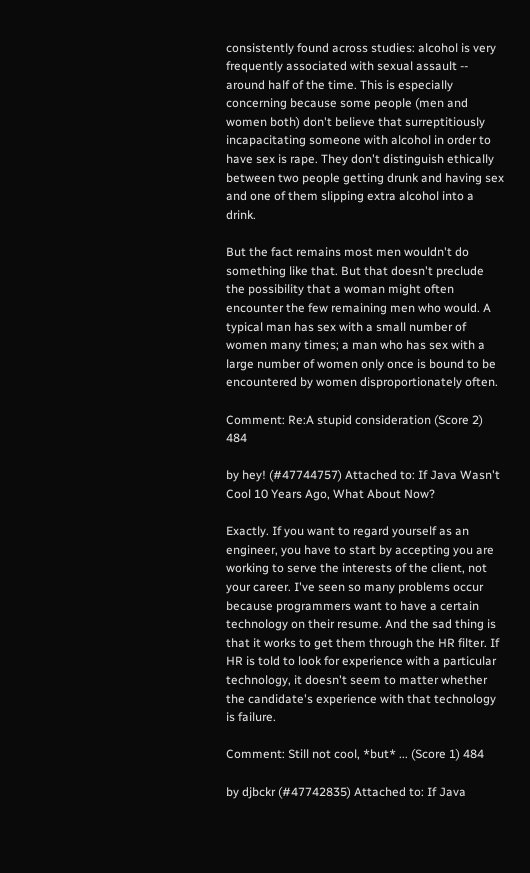consistently found across studies: alcohol is very frequently associated with sexual assault -- around half of the time. This is especially concerning because some people (men and women both) don't believe that surreptitiously incapacitating someone with alcohol in order to have sex is rape. They don't distinguish ethically between two people getting drunk and having sex and one of them slipping extra alcohol into a drink.

But the fact remains most men wouldn't do something like that. But that doesn't preclude the possibility that a woman might often encounter the few remaining men who would. A typical man has sex with a small number of women many times; a man who has sex with a large number of women only once is bound to be encountered by women disproportionately often.

Comment: Re:A stupid consideration (Score 2) 484

by hey! (#47744757) Attached to: If Java Wasn't Cool 10 Years Ago, What About Now?

Exactly. If you want to regard yourself as an engineer, you have to start by accepting you are working to serve the interests of the client, not your career. I've seen so many problems occur because programmers want to have a certain technology on their resume. And the sad thing is that it works to get them through the HR filter. If HR is told to look for experience with a particular technology, it doesn't seem to matter whether the candidate's experience with that technology is failure.

Comment: Still not cool, *but* ... (Score 1) 484

by djbckr (#47742835) Attached to: If Java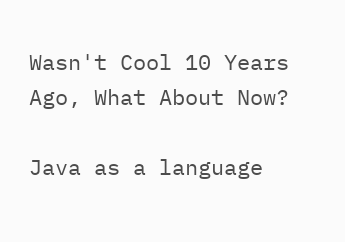Wasn't Cool 10 Years Ago, What About Now?

Java as a language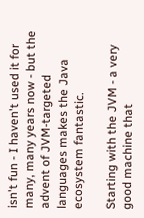isn't fun - I haven't used it for many, many years now - but the advent of JVM-targeted languages makes the Java ecosystem fantastic.

Starting with the JVM - a very good machine that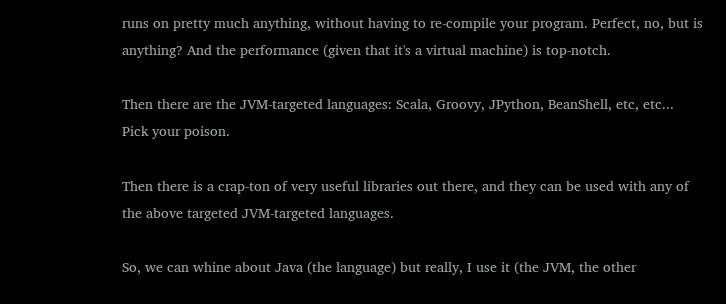runs on pretty much anything, without having to re-compile your program. Perfect, no, but is anything? And the performance (given that it's a virtual machine) is top-notch.

Then there are the JVM-targeted languages: Scala, Groovy, JPython, BeanShell, etc, etc... Pick your poison.

Then there is a crap-ton of very useful libraries out there, and they can be used with any of the above targeted JVM-targeted languages.

So, we can whine about Java (the language) but really, I use it (the JVM, the other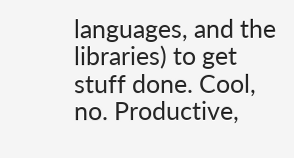languages, and the libraries) to get stuff done. Cool, no. Productive,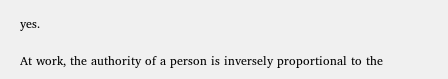yes.

At work, the authority of a person is inversely proportional to the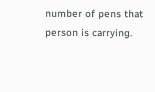number of pens that person is carrying.